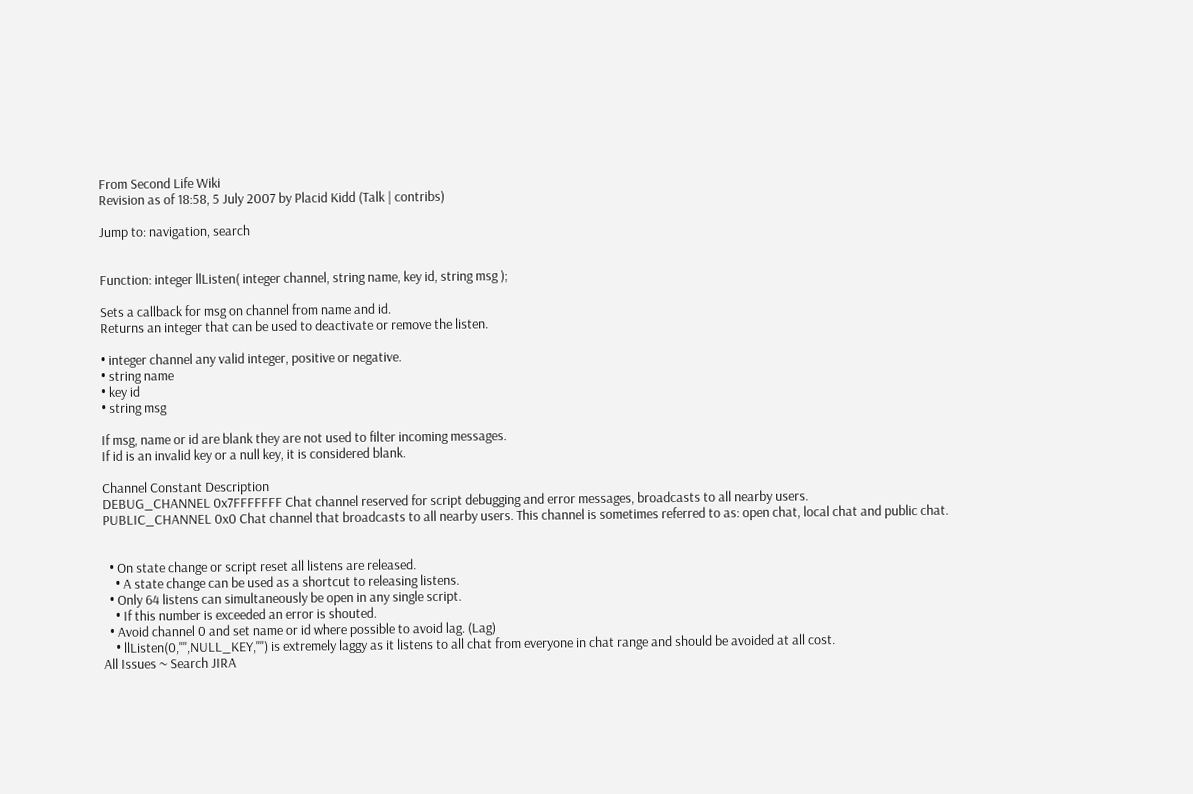From Second Life Wiki
Revision as of 18:58, 5 July 2007 by Placid Kidd (Talk | contribs)

Jump to: navigation, search


Function: integer llListen( integer channel, string name, key id, string msg );

Sets a callback for msg on channel from name and id.
Returns an integer that can be used to deactivate or remove the listen.

• integer channel any valid integer, positive or negative.
• string name
• key id
• string msg

If msg, name or id are blank they are not used to filter incoming messages.
If id is an invalid key or a null key, it is considered blank.

Channel Constant Description
DEBUG_CHANNEL 0x7FFFFFFF Chat channel reserved for script debugging and error messages, broadcasts to all nearby users.
PUBLIC_CHANNEL 0x0 Chat channel that broadcasts to all nearby users. This channel is sometimes referred to as: open chat, local chat and public chat.


  • On state change or script reset all listens are released.
    • A state change can be used as a shortcut to releasing listens.
  • Only 64 listens can simultaneously be open in any single script.
    • If this number is exceeded an error is shouted.
  • Avoid channel 0 and set name or id where possible to avoid lag. (Lag)
    • llListen(0,"",NULL_KEY,"") is extremely laggy as it listens to all chat from everyone in chat range and should be avoided at all cost.
All Issues ~ Search JIRA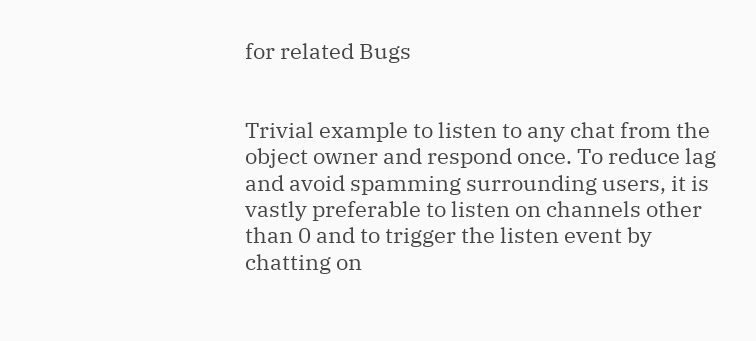for related Bugs


Trivial example to listen to any chat from the object owner and respond once. To reduce lag and avoid spamming surrounding users, it is vastly preferable to listen on channels other than 0 and to trigger the listen event by chatting on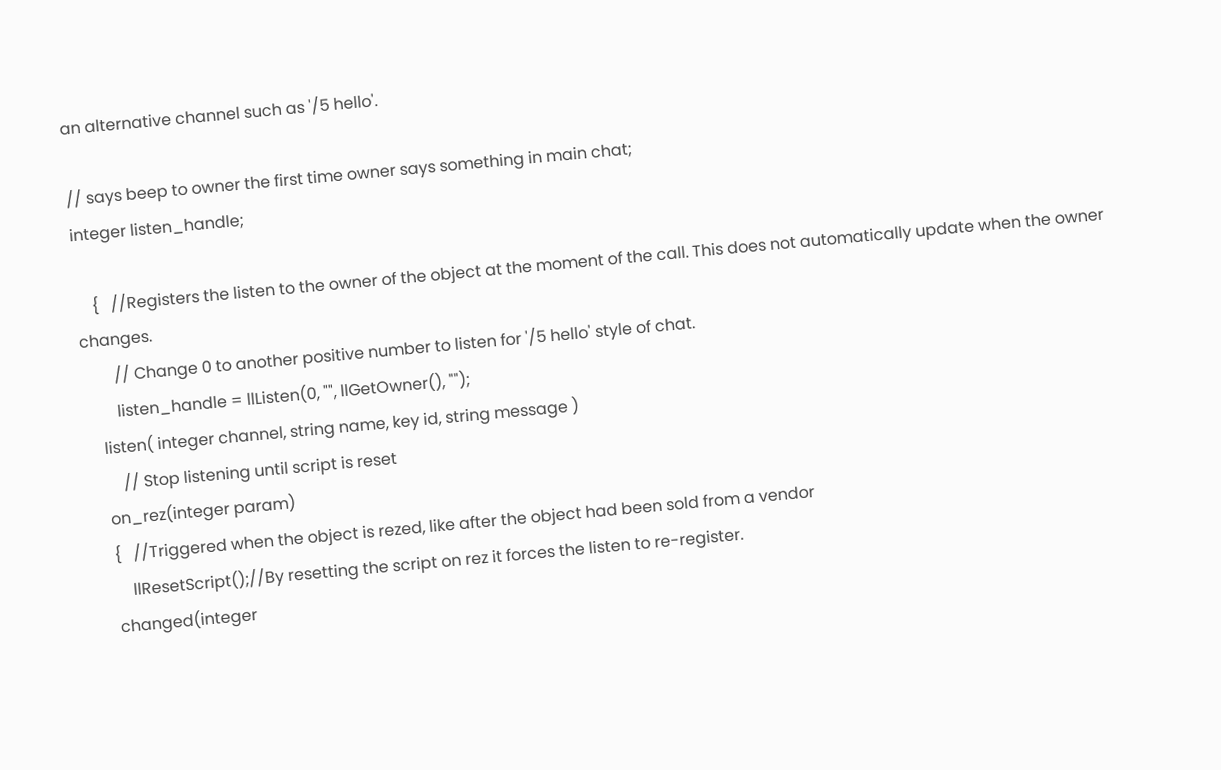an alternative channel such as '/5 hello'.

// says beep to owner the first time owner says something in main chat;
integer listen_handle;

    {   //Registers the listen to the owner of the object at the moment of the call. This does not automatically update when the owner changes.
        // Change 0 to another positive number to listen for '/5 hello' style of chat.
        listen_handle = llListen(0, "", llGetOwner(), "");
    listen( integer channel, string name, key id, string message )
        // Stop listening until script is reset
    on_rez(integer param)
    {   //Triggered when the object is rezed, like after the object had been sold from a vendor
        llResetScript();//By resetting the script on rez it forces the listen to re-register.
    changed(integer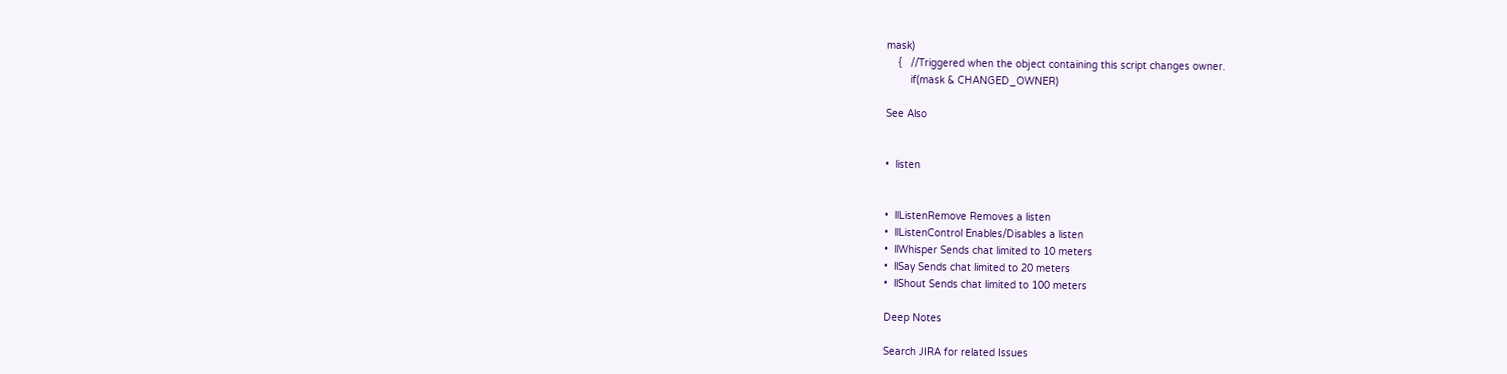mask)
    {   //Triggered when the object containing this script changes owner.
        if(mask & CHANGED_OWNER)

See Also


•  listen


•  llListenRemove Removes a listen
•  llListenControl Enables/Disables a listen
•  llWhisper Sends chat limited to 10 meters
•  llSay Sends chat limited to 20 meters
•  llShout Sends chat limited to 100 meters

Deep Notes

Search JIRA for related Issues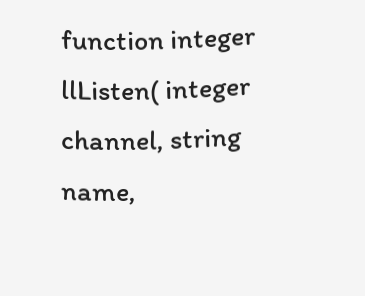function integer llListen( integer channel, string name,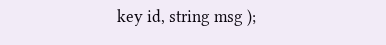key id, string msg );